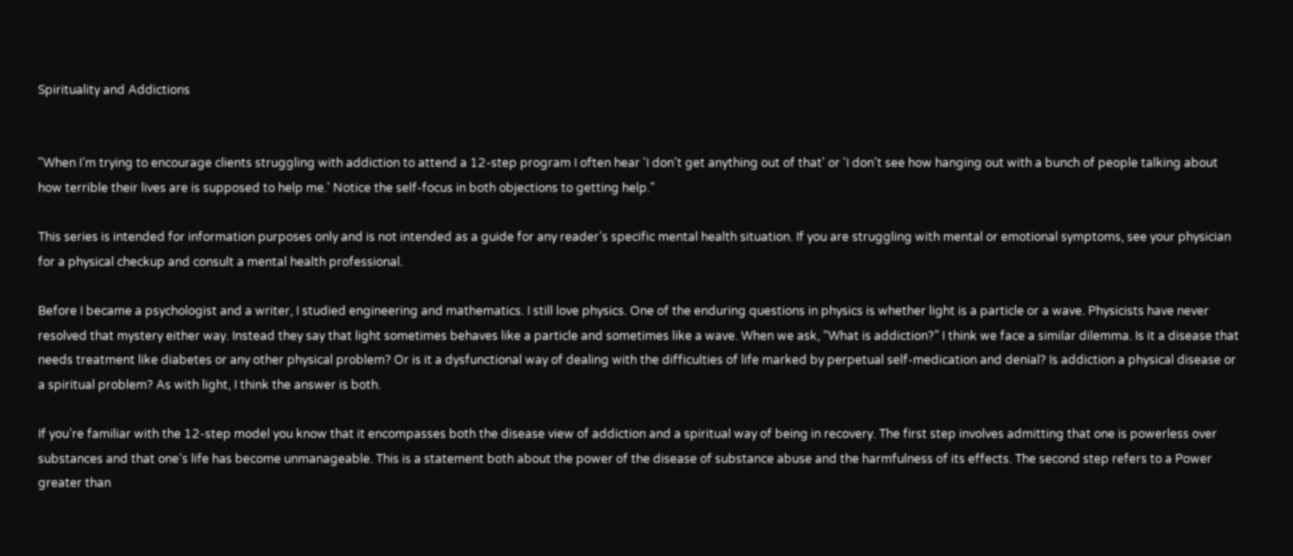Spirituality and Addictions


"When I’m trying to encourage clients struggling with addiction to attend a 12-step program I often hear 'I don’t get anything out of that' or 'I don’t see how hanging out with a bunch of people talking about how terrible their lives are is supposed to help me.' Notice the self-focus in both objections to getting help."

This series is intended for information purposes only and is not intended as a guide for any reader’s specific mental health situation. If you are struggling with mental or emotional symptoms, see your physician for a physical checkup and consult a mental health professional.

Before I became a psychologist and a writer, I studied engineering and mathematics. I still love physics. One of the enduring questions in physics is whether light is a particle or a wave. Physicists have never resolved that mystery either way. Instead they say that light sometimes behaves like a particle and sometimes like a wave. When we ask, “What is addiction?” I think we face a similar dilemma. Is it a disease that needs treatment like diabetes or any other physical problem? Or is it a dysfunctional way of dealing with the difficulties of life marked by perpetual self-medication and denial? Is addiction a physical disease or a spiritual problem? As with light, I think the answer is both.

If you’re familiar with the 12-step model you know that it encompasses both the disease view of addiction and a spiritual way of being in recovery. The first step involves admitting that one is powerless over substances and that one’s life has become unmanageable. This is a statement both about the power of the disease of substance abuse and the harmfulness of its effects. The second step refers to a Power greater than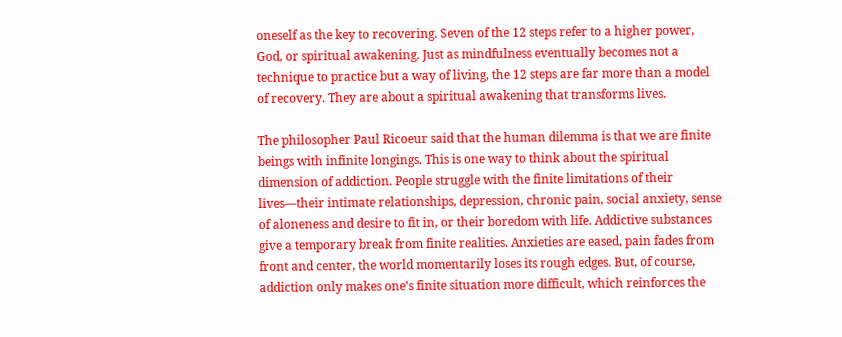oneself as the key to recovering. Seven of the 12 steps refer to a higher power, God, or spiritual awakening. Just as mindfulness eventually becomes not a technique to practice but a way of living, the 12 steps are far more than a model of recovery. They are about a spiritual awakening that transforms lives.

The philosopher Paul Ricoeur said that the human dilemma is that we are finite beings with infinite longings. This is one way to think about the spiritual dimension of addiction. People struggle with the finite limitations of their lives—their intimate relationships, depression, chronic pain, social anxiety, sense of aloneness and desire to fit in, or their boredom with life. Addictive substances give a temporary break from finite realities. Anxieties are eased, pain fades from front and center, the world momentarily loses its rough edges. But, of course, addiction only makes one’s finite situation more difficult, which reinforces the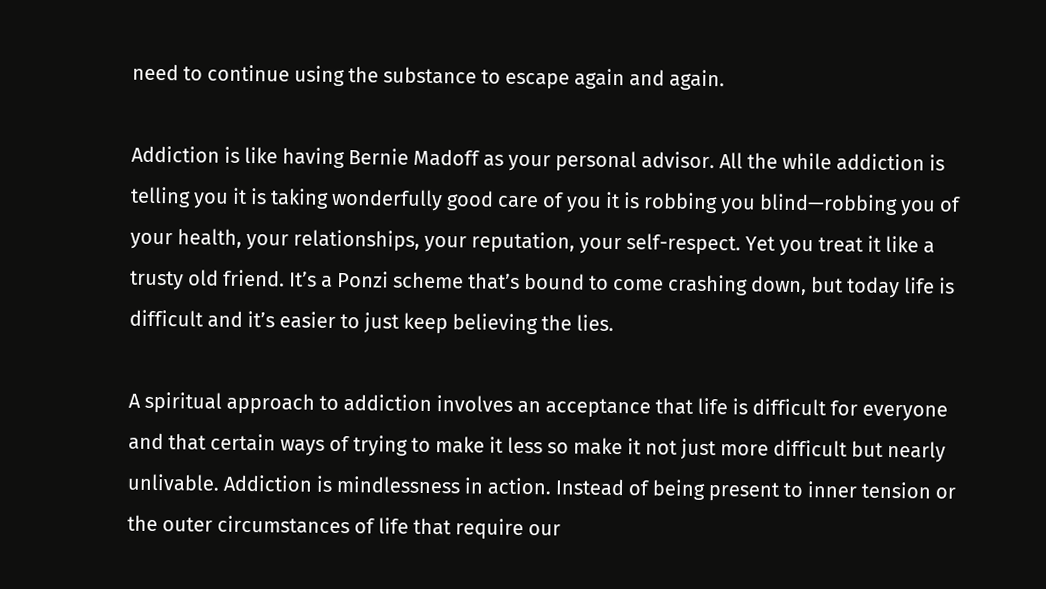need to continue using the substance to escape again and again.

Addiction is like having Bernie Madoff as your personal advisor. All the while addiction is telling you it is taking wonderfully good care of you it is robbing you blind—robbing you of your health, your relationships, your reputation, your self-respect. Yet you treat it like a trusty old friend. It’s a Ponzi scheme that’s bound to come crashing down, but today life is difficult and it’s easier to just keep believing the lies.

A spiritual approach to addiction involves an acceptance that life is difficult for everyone and that certain ways of trying to make it less so make it not just more difficult but nearly unlivable. Addiction is mindlessness in action. Instead of being present to inner tension or the outer circumstances of life that require our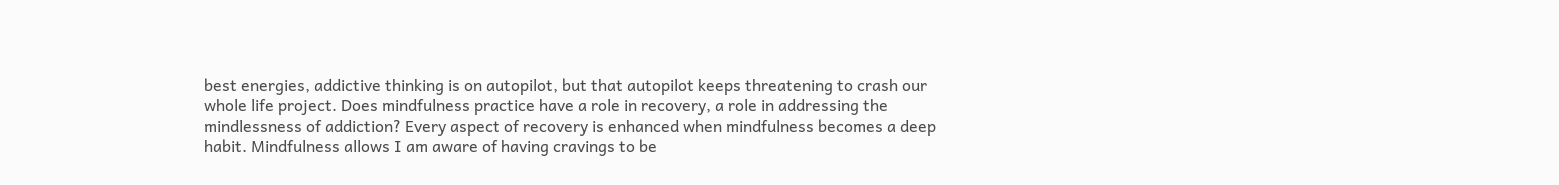best energies, addictive thinking is on autopilot, but that autopilot keeps threatening to crash our whole life project. Does mindfulness practice have a role in recovery, a role in addressing the mindlessness of addiction? Every aspect of recovery is enhanced when mindfulness becomes a deep habit. Mindfulness allows I am aware of having cravings to be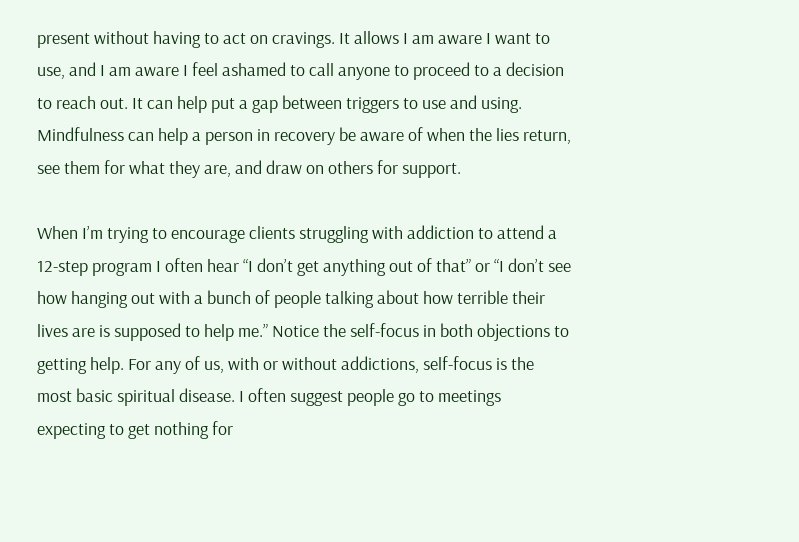present without having to act on cravings. It allows I am aware I want to use, and I am aware I feel ashamed to call anyone to proceed to a decision to reach out. It can help put a gap between triggers to use and using. Mindfulness can help a person in recovery be aware of when the lies return, see them for what they are, and draw on others for support.

When I’m trying to encourage clients struggling with addiction to attend a 12-step program I often hear “I don’t get anything out of that” or “I don’t see how hanging out with a bunch of people talking about how terrible their lives are is supposed to help me.” Notice the self-focus in both objections to getting help. For any of us, with or without addictions, self-focus is the most basic spiritual disease. I often suggest people go to meetings expecting to get nothing for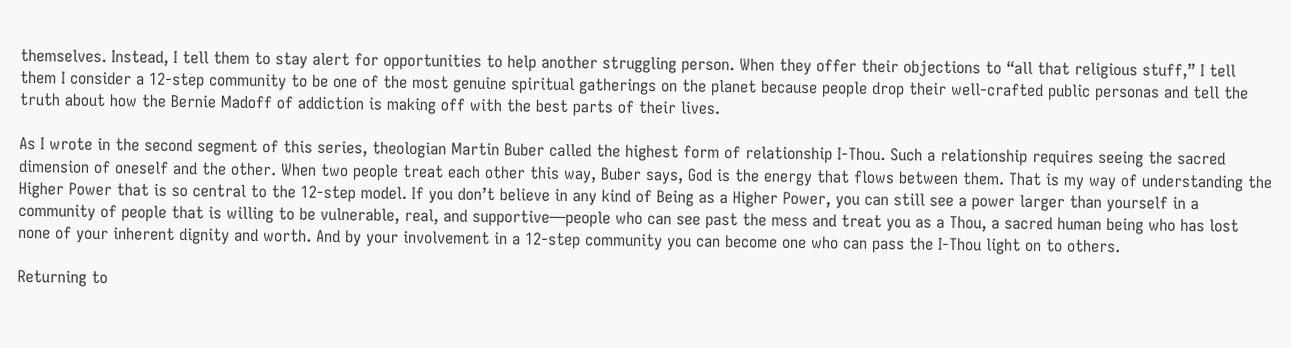themselves. Instead, I tell them to stay alert for opportunities to help another struggling person. When they offer their objections to “all that religious stuff,” I tell them I consider a 12-step community to be one of the most genuine spiritual gatherings on the planet because people drop their well-crafted public personas and tell the truth about how the Bernie Madoff of addiction is making off with the best parts of their lives.

As I wrote in the second segment of this series, theologian Martin Buber called the highest form of relationship I-Thou. Such a relationship requires seeing the sacred dimension of oneself and the other. When two people treat each other this way, Buber says, God is the energy that flows between them. That is my way of understanding the Higher Power that is so central to the 12-step model. If you don’t believe in any kind of Being as a Higher Power, you can still see a power larger than yourself in a community of people that is willing to be vulnerable, real, and supportive—people who can see past the mess and treat you as a Thou, a sacred human being who has lost none of your inherent dignity and worth. And by your involvement in a 12-step community you can become one who can pass the I-Thou light on to others.

Returning to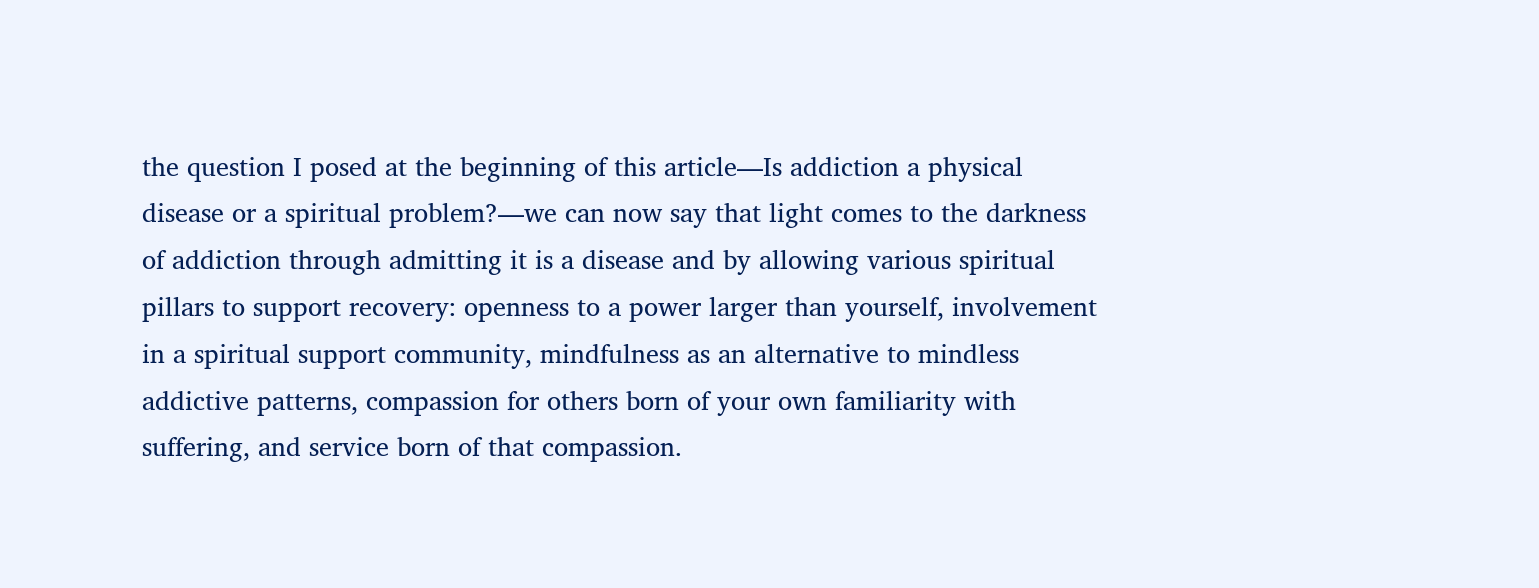the question I posed at the beginning of this article—Is addiction a physical disease or a spiritual problem?—we can now say that light comes to the darkness of addiction through admitting it is a disease and by allowing various spiritual pillars to support recovery: openness to a power larger than yourself, involvement in a spiritual support community, mindfulness as an alternative to mindless addictive patterns, compassion for others born of your own familiarity with suffering, and service born of that compassion.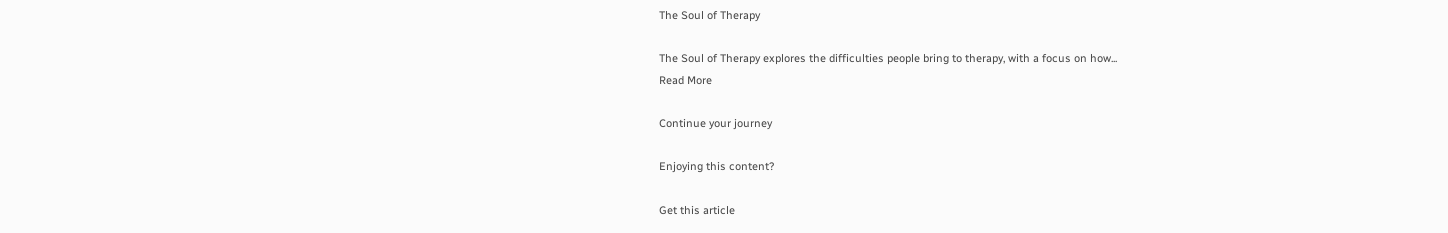The Soul of Therapy

The Soul of Therapy explores the difficulties people bring to therapy, with a focus on how...
Read More

Continue your journey

Enjoying this content?

Get this article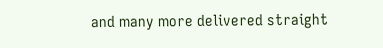and many more delivered straight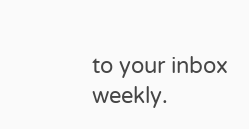to your inbox weekly.